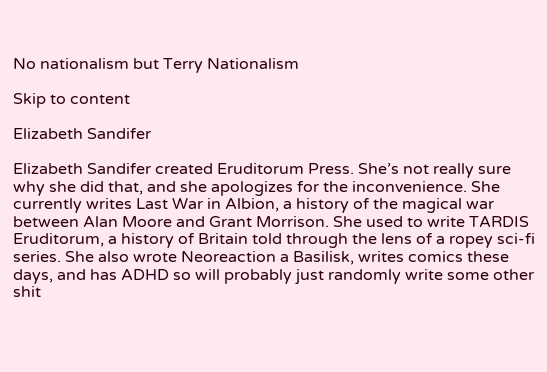No nationalism but Terry Nationalism

Skip to content

Elizabeth Sandifer

Elizabeth Sandifer created Eruditorum Press. She’s not really sure why she did that, and she apologizes for the inconvenience. She currently writes Last War in Albion, a history of the magical war between Alan Moore and Grant Morrison. She used to write TARDIS Eruditorum, a history of Britain told through the lens of a ropey sci-fi series. She also wrote Neoreaction a Basilisk, writes comics these days, and has ADHD so will probably just randomly write some other shit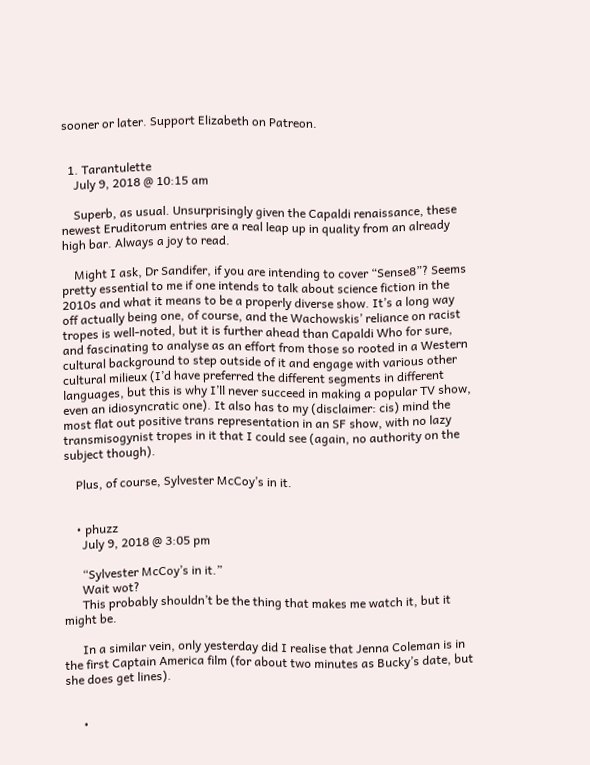sooner or later. Support Elizabeth on Patreon.


  1. Tarantulette
    July 9, 2018 @ 10:15 am

    Superb, as usual. Unsurprisingly given the Capaldi renaissance, these newest Eruditorum entries are a real leap up in quality from an already high bar. Always a joy to read.

    Might I ask, Dr Sandifer, if you are intending to cover “Sense8”? Seems pretty essential to me if one intends to talk about science fiction in the 2010s and what it means to be a properly diverse show. It’s a long way off actually being one, of course, and the Wachowskis’ reliance on racist tropes is well-noted, but it is further ahead than Capaldi Who for sure, and fascinating to analyse as an effort from those so rooted in a Western cultural background to step outside of it and engage with various other cultural milieux (I’d have preferred the different segments in different languages, but this is why I’ll never succeed in making a popular TV show, even an idiosyncratic one). It also has to my (disclaimer: cis) mind the most flat out positive trans representation in an SF show, with no lazy transmisogynist tropes in it that I could see (again, no authority on the subject though).

    Plus, of course, Sylvester McCoy’s in it.


    • phuzz
      July 9, 2018 @ 3:05 pm

      “Sylvester McCoy’s in it.”
      Wait wot?
      This probably shouldn’t be the thing that makes me watch it, but it might be.

      In a similar vein, only yesterday did I realise that Jenna Coleman is in the first Captain America film (for about two minutes as Bucky’s date, but she does get lines).


      •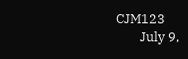CJM123
        July 9,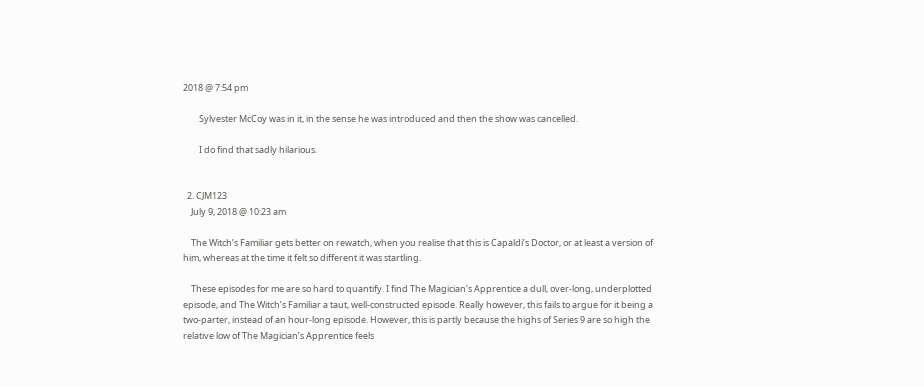2018 @ 7:54 pm

        Sylvester McCoy was in it, in the sense he was introduced and then the show was cancelled.

        I do find that sadly hilarious.


  2. CJM123
    July 9, 2018 @ 10:23 am

    The Witch’s Familiar gets better on rewatch, when you realise that this is Capaldi’s Doctor, or at least a version of him, whereas at the time it felt so different it was startling.

    These episodes for me are so hard to quantify. I find The Magician’s Apprentice a dull, over-long, underplotted episode, and The Witch’s Familiar a taut, well-constructed episode. Really however, this fails to argue for it being a two-parter, instead of an hour-long episode. However, this is partly because the highs of Series 9 are so high the relative low of The Magician’s Apprentice feels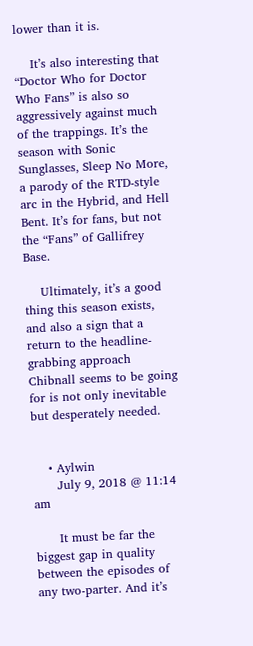lower than it is.

    It’s also interesting that “Doctor Who for Doctor Who Fans” is also so aggressively against much of the trappings. It’s the season with Sonic Sunglasses, Sleep No More, a parody of the RTD-style arc in the Hybrid, and Hell Bent. It’s for fans, but not the “Fans” of Gallifrey Base.

    Ultimately, it’s a good thing this season exists, and also a sign that a return to the headline-grabbing approach Chibnall seems to be going for is not only inevitable but desperately needed.


    • Aylwin
      July 9, 2018 @ 11:14 am

      It must be far the biggest gap in quality between the episodes of any two-parter. And it’s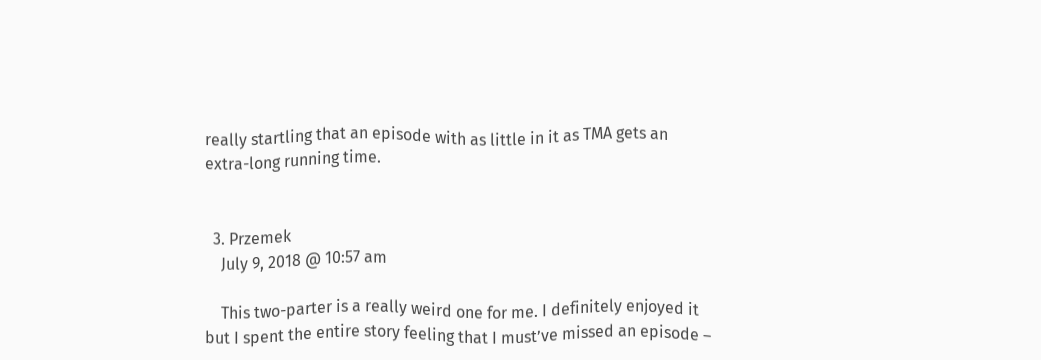really startling that an episode with as little in it as TMA gets an extra-long running time.


  3. Przemek
    July 9, 2018 @ 10:57 am

    This two-parter is a really weird one for me. I definitely enjoyed it but I spent the entire story feeling that I must’ve missed an episode –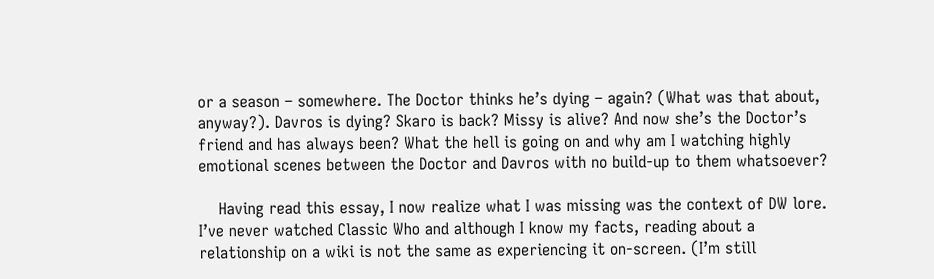or a season – somewhere. The Doctor thinks he’s dying – again? (What was that about, anyway?). Davros is dying? Skaro is back? Missy is alive? And now she’s the Doctor’s friend and has always been? What the hell is going on and why am I watching highly emotional scenes between the Doctor and Davros with no build-up to them whatsoever?

    Having read this essay, I now realize what I was missing was the context of DW lore. I’ve never watched Classic Who and although I know my facts, reading about a relationship on a wiki is not the same as experiencing it on-screen. (I’m still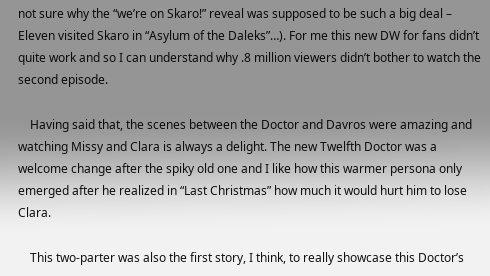not sure why the “we’re on Skaro!” reveal was supposed to be such a big deal – Eleven visited Skaro in “Asylum of the Daleks”…). For me this new DW for fans didn’t quite work and so I can understand why .8 million viewers didn’t bother to watch the second episode.

    Having said that, the scenes between the Doctor and Davros were amazing and watching Missy and Clara is always a delight. The new Twelfth Doctor was a welcome change after the spiky old one and I like how this warmer persona only emerged after he realized in “Last Christmas” how much it would hurt him to lose Clara.

    This two-parter was also the first story, I think, to really showcase this Doctor’s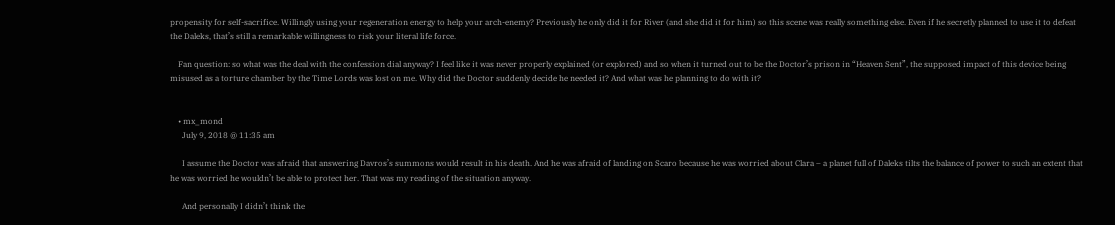propensity for self-sacrifice. Willingly using your regeneration energy to help your arch-enemy? Previously he only did it for River (and she did it for him) so this scene was really something else. Even if he secretly planned to use it to defeat the Daleks, that’s still a remarkable willingness to risk your literal life force.

    Fan question: so what was the deal with the confession dial anyway? I feel like it was never properly explained (or explored) and so when it turned out to be the Doctor’s prison in “Heaven Sent”, the supposed impact of this device being misused as a torture chamber by the Time Lords was lost on me. Why did the Doctor suddenly decide he needed it? And what was he planning to do with it?


    • mx_mond
      July 9, 2018 @ 11:35 am

      I assume the Doctor was afraid that answering Davros’s summons would result in his death. And he was afraid of landing on Scaro because he was worried about Clara – a planet full of Daleks tilts the balance of power to such an extent that he was worried he wouldn’t be able to protect her. That was my reading of the situation anyway.

      And personally I didn’t think the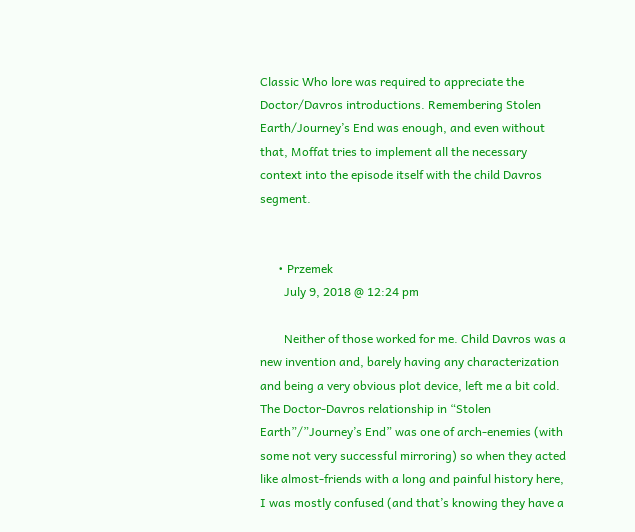Classic Who lore was required to appreciate the Doctor/Davros introductions. Remembering Stolen Earth/Journey’s End was enough, and even without that, Moffat tries to implement all the necessary context into the episode itself with the child Davros segment.


      • Przemek
        July 9, 2018 @ 12:24 pm

        Neither of those worked for me. Child Davros was a new invention and, barely having any characterization and being a very obvious plot device, left me a bit cold. The Doctor-Davros relationship in “Stolen Earth”/”Journey’s End” was one of arch-enemies (with some not very successful mirroring) so when they acted like almost-friends with a long and painful history here, I was mostly confused (and that’s knowing they have a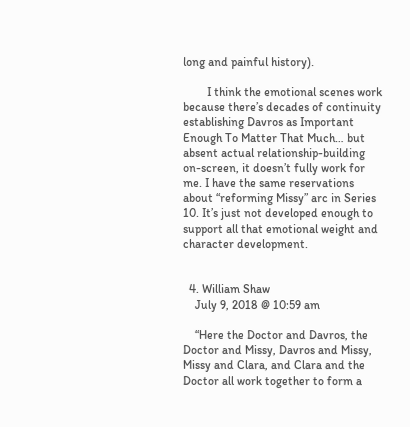long and painful history).

        I think the emotional scenes work because there’s decades of continuity establishing Davros as Important Enough To Matter That Much… but absent actual relationship-building on-screen, it doesn’t fully work for me. I have the same reservations about “reforming Missy” arc in Series 10. It’s just not developed enough to support all that emotional weight and character development.


  4. William Shaw
    July 9, 2018 @ 10:59 am

    “Here the Doctor and Davros, the Doctor and Missy, Davros and Missy, Missy and Clara, and Clara and the Doctor all work together to form a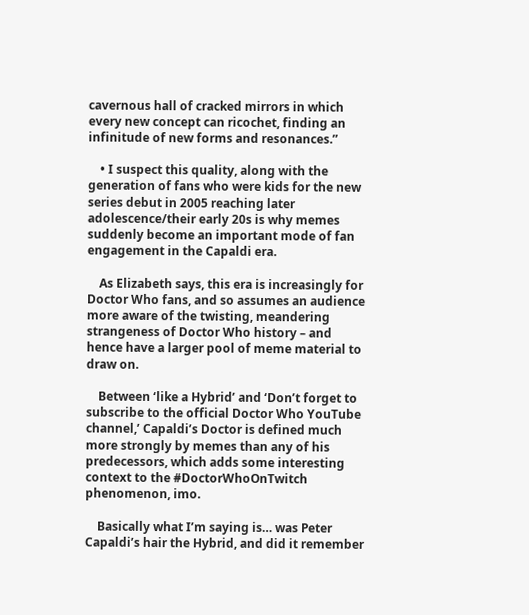cavernous hall of cracked mirrors in which every new concept can ricochet, finding an infinitude of new forms and resonances.”

    • I suspect this quality, along with the generation of fans who were kids for the new series debut in 2005 reaching later adolescence/their early 20s is why memes suddenly become an important mode of fan engagement in the Capaldi era.

    As Elizabeth says, this era is increasingly for Doctor Who fans, and so assumes an audience more aware of the twisting, meandering strangeness of Doctor Who history – and hence have a larger pool of meme material to draw on.

    Between ‘like a Hybrid’ and ‘Don’t forget to subscribe to the official Doctor Who YouTube channel,’ Capaldi’s Doctor is defined much more strongly by memes than any of his predecessors, which adds some interesting context to the #DoctorWhoOnTwitch phenomenon, imo.

    Basically what I’m saying is… was Peter Capaldi’s hair the Hybrid, and did it remember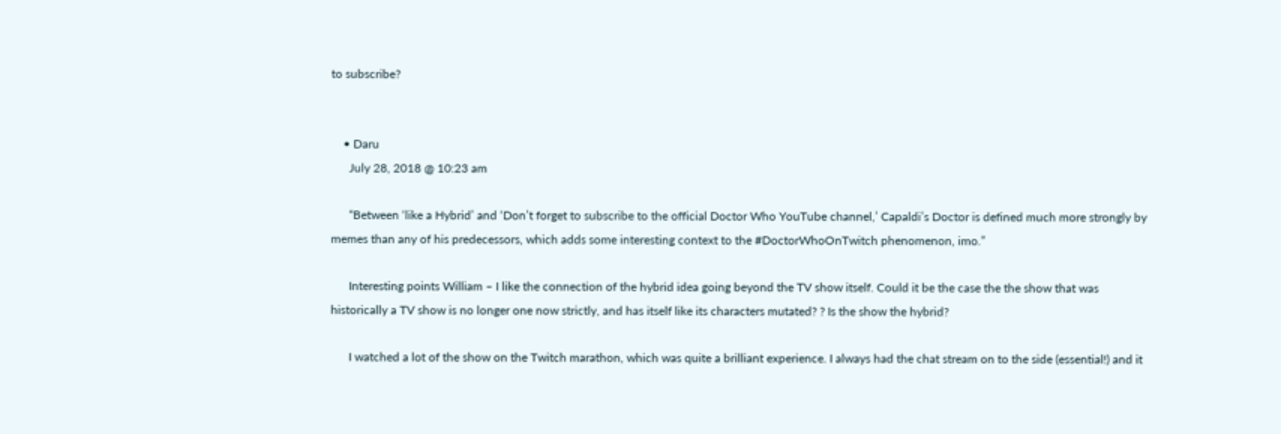to subscribe?


    • Daru
      July 28, 2018 @ 10:23 am

      “Between ‘like a Hybrid’ and ‘Don’t forget to subscribe to the official Doctor Who YouTube channel,’ Capaldi’s Doctor is defined much more strongly by memes than any of his predecessors, which adds some interesting context to the #DoctorWhoOnTwitch phenomenon, imo.”

      Interesting points William – I like the connection of the hybrid idea going beyond the TV show itself. Could it be the case the the show that was historically a TV show is no longer one now strictly, and has itself like its characters mutated? ? Is the show the hybrid?

      I watched a lot of the show on the Twitch marathon, which was quite a brilliant experience. I always had the chat stream on to the side (essential!) and it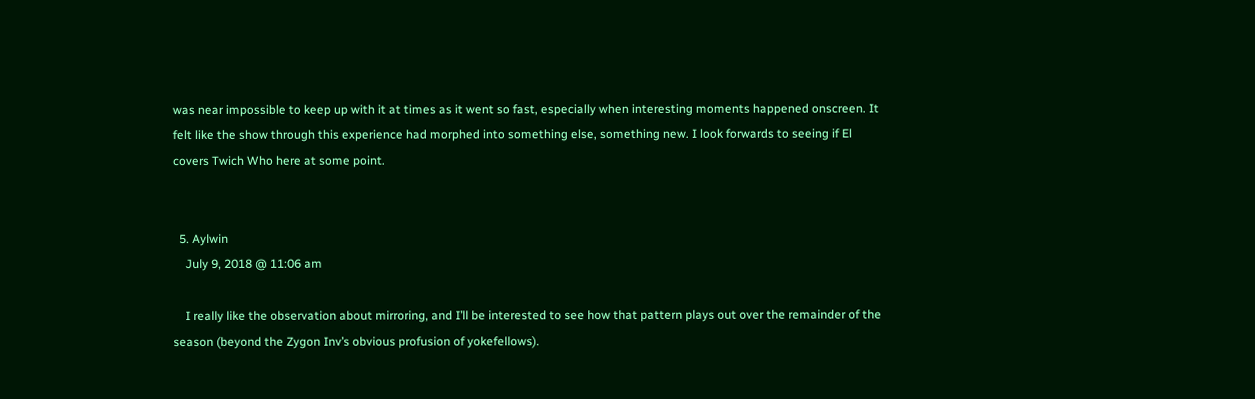was near impossible to keep up with it at times as it went so fast, especially when interesting moments happened onscreen. It felt like the show through this experience had morphed into something else, something new. I look forwards to seeing if El covers Twich Who here at some point.


  5. Aylwin
    July 9, 2018 @ 11:06 am

    I really like the observation about mirroring, and I’ll be interested to see how that pattern plays out over the remainder of the season (beyond the Zygon Inv’s obvious profusion of yokefellows).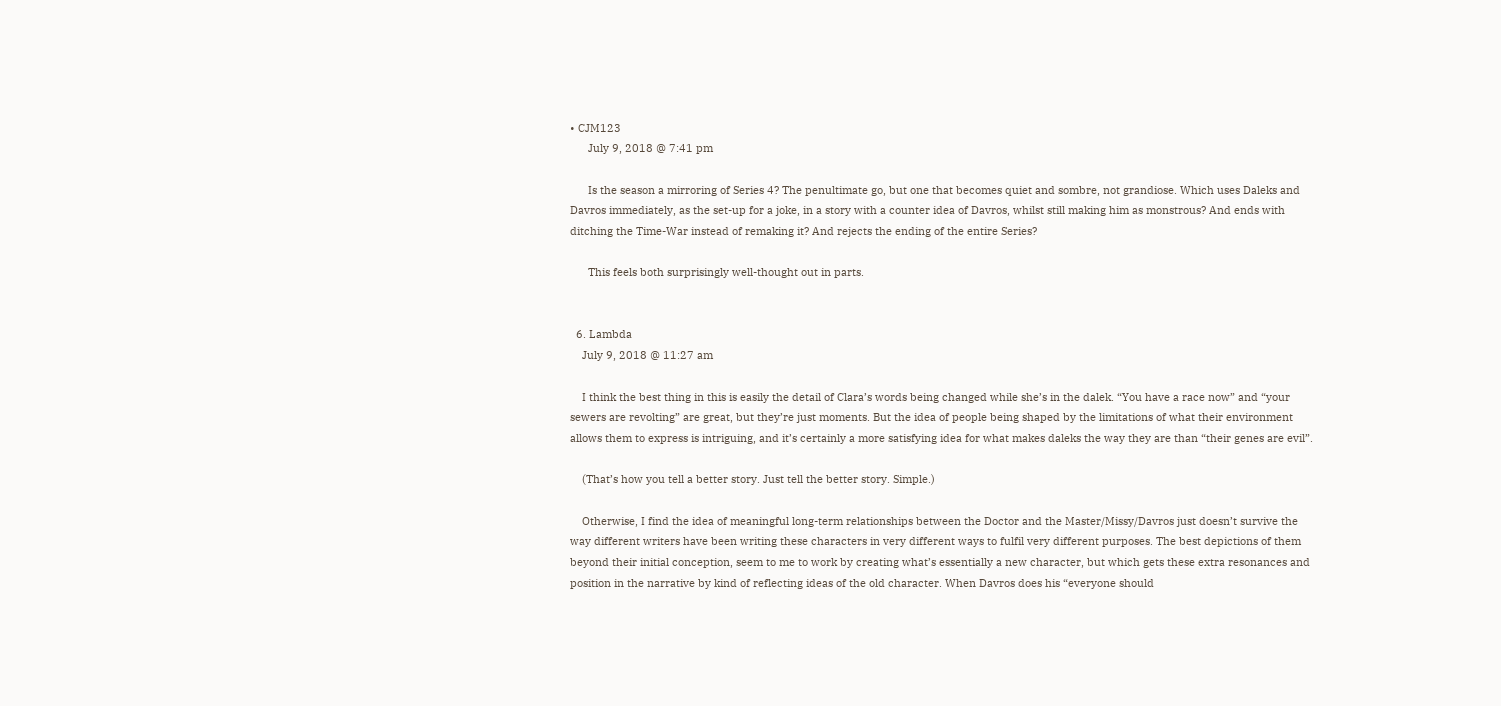• CJM123
      July 9, 2018 @ 7:41 pm

      Is the season a mirroring of Series 4? The penultimate go, but one that becomes quiet and sombre, not grandiose. Which uses Daleks and Davros immediately, as the set-up for a joke, in a story with a counter idea of Davros, whilst still making him as monstrous? And ends with ditching the Time-War instead of remaking it? And rejects the ending of the entire Series?

      This feels both surprisingly well-thought out in parts.


  6. Lambda
    July 9, 2018 @ 11:27 am

    I think the best thing in this is easily the detail of Clara’s words being changed while she’s in the dalek. “You have a race now” and “your sewers are revolting” are great, but they’re just moments. But the idea of people being shaped by the limitations of what their environment allows them to express is intriguing, and it’s certainly a more satisfying idea for what makes daleks the way they are than “their genes are evil”.

    (That’s how you tell a better story. Just tell the better story. Simple.)

    Otherwise, I find the idea of meaningful long-term relationships between the Doctor and the Master/Missy/Davros just doesn’t survive the way different writers have been writing these characters in very different ways to fulfil very different purposes. The best depictions of them beyond their initial conception, seem to me to work by creating what’s essentially a new character, but which gets these extra resonances and position in the narrative by kind of reflecting ideas of the old character. When Davros does his “everyone should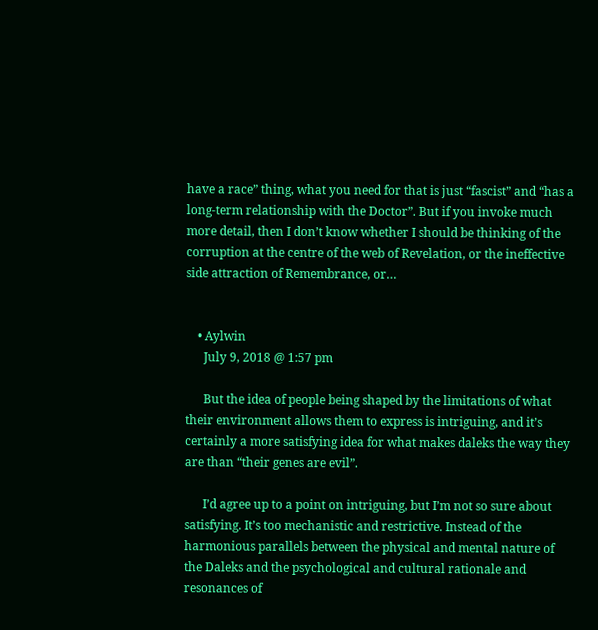have a race” thing, what you need for that is just “fascist” and “has a long-term relationship with the Doctor”. But if you invoke much more detail, then I don’t know whether I should be thinking of the corruption at the centre of the web of Revelation, or the ineffective side attraction of Remembrance, or…


    • Aylwin
      July 9, 2018 @ 1:57 pm

      But the idea of people being shaped by the limitations of what their environment allows them to express is intriguing, and it’s certainly a more satisfying idea for what makes daleks the way they are than “their genes are evil”.

      I’d agree up to a point on intriguing, but I’m not so sure about satisfying. It’s too mechanistic and restrictive. Instead of the harmonious parallels between the physical and mental nature of the Daleks and the psychological and cultural rationale and resonances of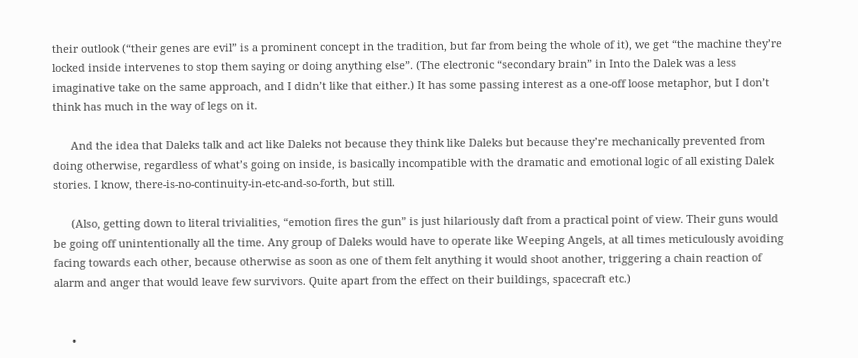their outlook (“their genes are evil” is a prominent concept in the tradition, but far from being the whole of it), we get “the machine they’re locked inside intervenes to stop them saying or doing anything else”. (The electronic “secondary brain” in Into the Dalek was a less imaginative take on the same approach, and I didn’t like that either.) It has some passing interest as a one-off loose metaphor, but I don’t think has much in the way of legs on it.

      And the idea that Daleks talk and act like Daleks not because they think like Daleks but because they’re mechanically prevented from doing otherwise, regardless of what’s going on inside, is basically incompatible with the dramatic and emotional logic of all existing Dalek stories. I know, there-is-no-continuity-in-etc-and-so-forth, but still.

      (Also, getting down to literal trivialities, “emotion fires the gun” is just hilariously daft from a practical point of view. Their guns would be going off unintentionally all the time. Any group of Daleks would have to operate like Weeping Angels, at all times meticulously avoiding facing towards each other, because otherwise as soon as one of them felt anything it would shoot another, triggering a chain reaction of alarm and anger that would leave few survivors. Quite apart from the effect on their buildings, spacecraft etc.)


      •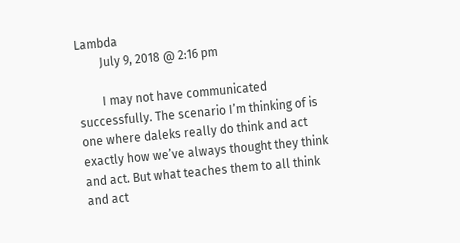Lambda
        July 9, 2018 @ 2:16 pm

        I may not have communicated successfully. The scenario I’m thinking of is one where daleks really do think and act exactly how we’ve always thought they think and act. But what teaches them to all think and act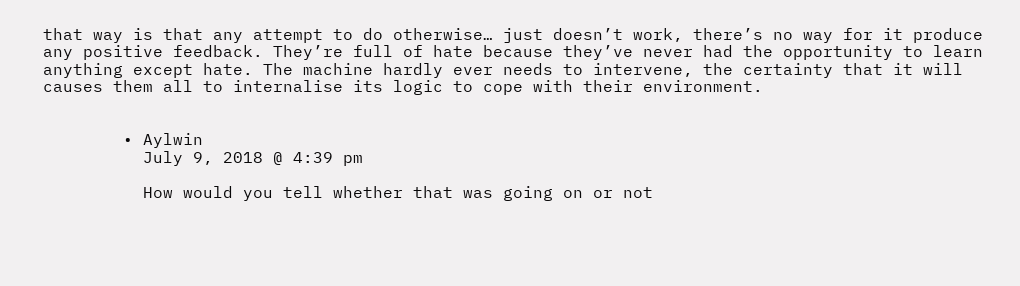that way is that any attempt to do otherwise… just doesn’t work, there’s no way for it produce any positive feedback. They’re full of hate because they’ve never had the opportunity to learn anything except hate. The machine hardly ever needs to intervene, the certainty that it will causes them all to internalise its logic to cope with their environment.


        • Aylwin
          July 9, 2018 @ 4:39 pm

          How would you tell whether that was going on or not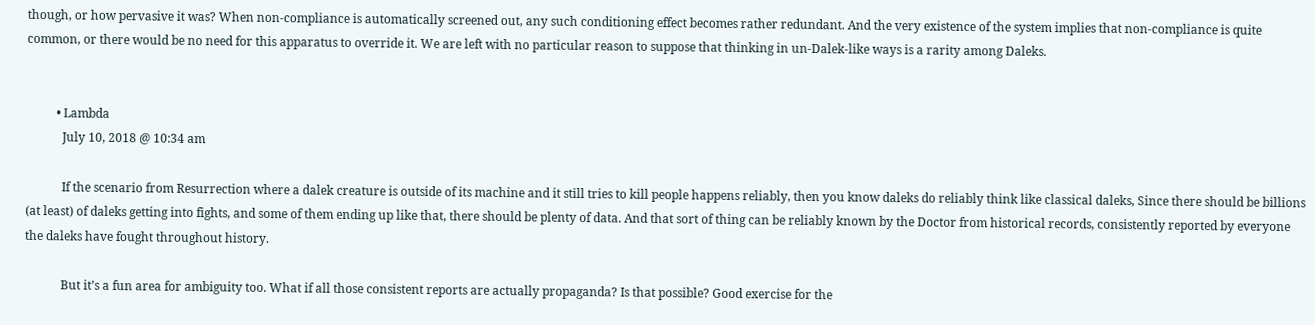though, or how pervasive it was? When non-compliance is automatically screened out, any such conditioning effect becomes rather redundant. And the very existence of the system implies that non-compliance is quite common, or there would be no need for this apparatus to override it. We are left with no particular reason to suppose that thinking in un-Dalek-like ways is a rarity among Daleks.


          • Lambda
            July 10, 2018 @ 10:34 am

            If the scenario from Resurrection where a dalek creature is outside of its machine and it still tries to kill people happens reliably, then you know daleks do reliably think like classical daleks, Since there should be billions (at least) of daleks getting into fights, and some of them ending up like that, there should be plenty of data. And that sort of thing can be reliably known by the Doctor from historical records, consistently reported by everyone the daleks have fought throughout history.

            But it’s a fun area for ambiguity too. What if all those consistent reports are actually propaganda? Is that possible? Good exercise for the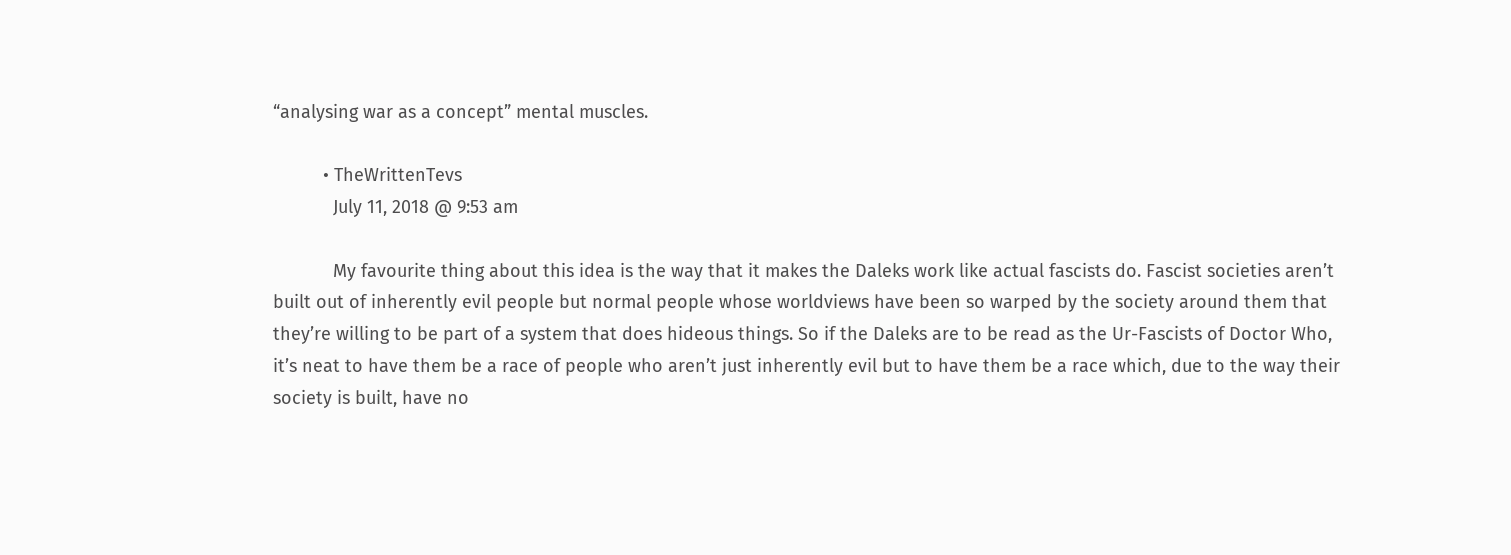“analysing war as a concept” mental muscles.

          • TheWrittenTevs
            July 11, 2018 @ 9:53 am

            My favourite thing about this idea is the way that it makes the Daleks work like actual fascists do. Fascist societies aren’t built out of inherently evil people but normal people whose worldviews have been so warped by the society around them that they’re willing to be part of a system that does hideous things. So if the Daleks are to be read as the Ur-Fascists of Doctor Who, it’s neat to have them be a race of people who aren’t just inherently evil but to have them be a race which, due to the way their society is built, have no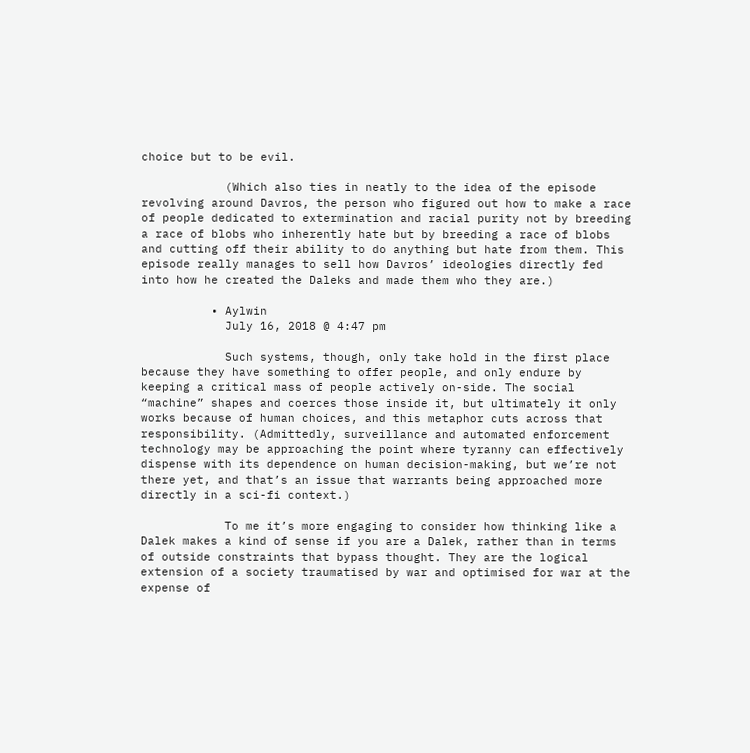choice but to be evil.

            (Which also ties in neatly to the idea of the episode revolving around Davros, the person who figured out how to make a race of people dedicated to extermination and racial purity not by breeding a race of blobs who inherently hate but by breeding a race of blobs and cutting off their ability to do anything but hate from them. This episode really manages to sell how Davros’ ideologies directly fed into how he created the Daleks and made them who they are.)

          • Aylwin
            July 16, 2018 @ 4:47 pm

            Such systems, though, only take hold in the first place because they have something to offer people, and only endure by keeping a critical mass of people actively on-side. The social “machine” shapes and coerces those inside it, but ultimately it only works because of human choices, and this metaphor cuts across that responsibility. (Admittedly, surveillance and automated enforcement technology may be approaching the point where tyranny can effectively dispense with its dependence on human decision-making, but we’re not there yet, and that’s an issue that warrants being approached more directly in a sci-fi context.)

            To me it’s more engaging to consider how thinking like a Dalek makes a kind of sense if you are a Dalek, rather than in terms of outside constraints that bypass thought. They are the logical extension of a society traumatised by war and optimised for war at the expense of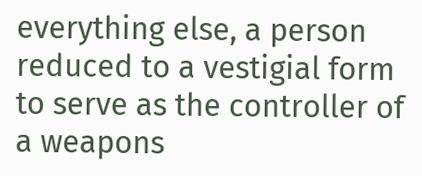everything else, a person reduced to a vestigial form to serve as the controller of a weapons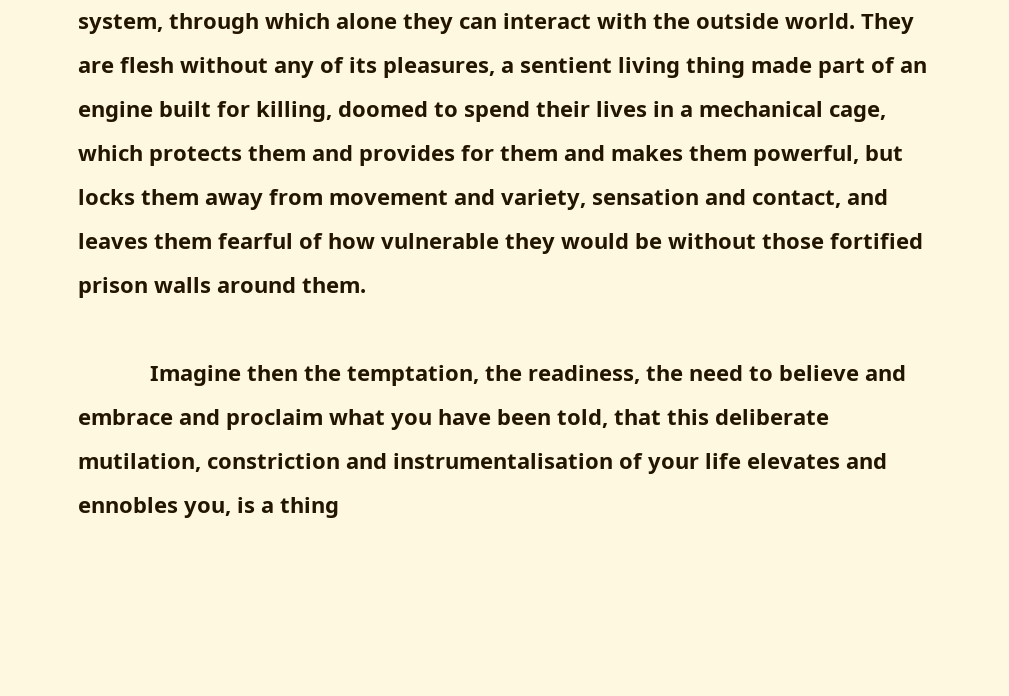system, through which alone they can interact with the outside world. They are flesh without any of its pleasures, a sentient living thing made part of an engine built for killing, doomed to spend their lives in a mechanical cage, which protects them and provides for them and makes them powerful, but locks them away from movement and variety, sensation and contact, and leaves them fearful of how vulnerable they would be without those fortified prison walls around them.

            Imagine then the temptation, the readiness, the need to believe and embrace and proclaim what you have been told, that this deliberate mutilation, constriction and instrumentalisation of your life elevates and ennobles you, is a thing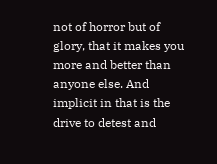not of horror but of glory, that it makes you more and better than anyone else. And implicit in that is the drive to detest and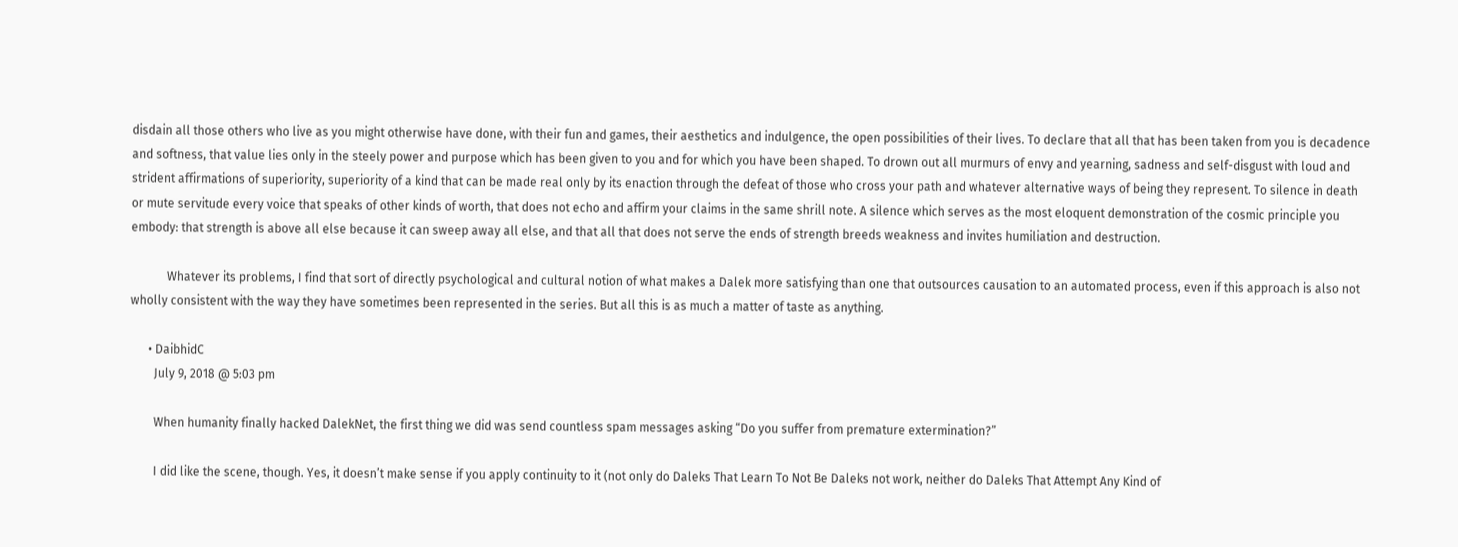disdain all those others who live as you might otherwise have done, with their fun and games, their aesthetics and indulgence, the open possibilities of their lives. To declare that all that has been taken from you is decadence and softness, that value lies only in the steely power and purpose which has been given to you and for which you have been shaped. To drown out all murmurs of envy and yearning, sadness and self-disgust with loud and strident affirmations of superiority, superiority of a kind that can be made real only by its enaction through the defeat of those who cross your path and whatever alternative ways of being they represent. To silence in death or mute servitude every voice that speaks of other kinds of worth, that does not echo and affirm your claims in the same shrill note. A silence which serves as the most eloquent demonstration of the cosmic principle you embody: that strength is above all else because it can sweep away all else, and that all that does not serve the ends of strength breeds weakness and invites humiliation and destruction.

            Whatever its problems, I find that sort of directly psychological and cultural notion of what makes a Dalek more satisfying than one that outsources causation to an automated process, even if this approach is also not wholly consistent with the way they have sometimes been represented in the series. But all this is as much a matter of taste as anything.

      • DaibhidC
        July 9, 2018 @ 5:03 pm

        When humanity finally hacked DalekNet, the first thing we did was send countless spam messages asking “Do you suffer from premature extermination?”

        I did like the scene, though. Yes, it doesn’t make sense if you apply continuity to it (not only do Daleks That Learn To Not Be Daleks not work, neither do Daleks That Attempt Any Kind of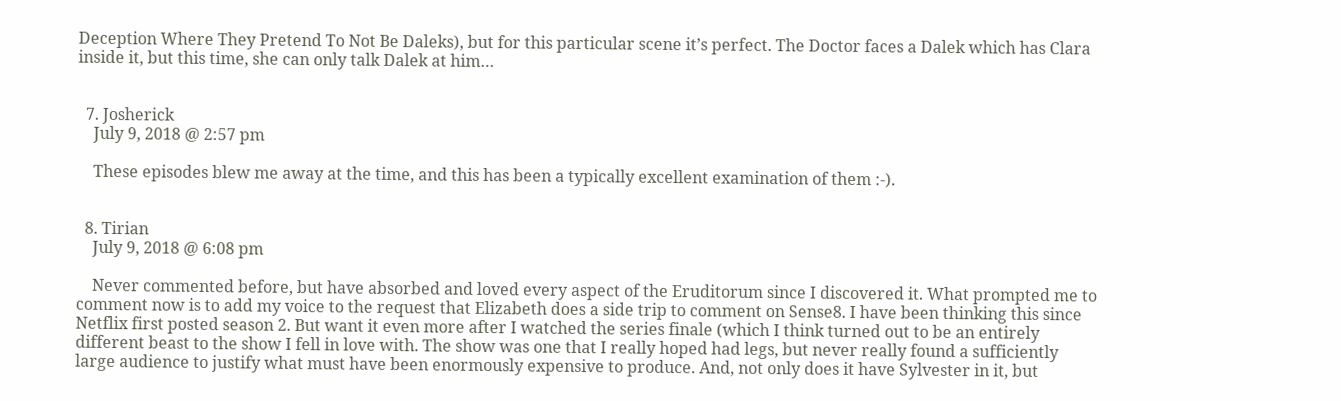Deception Where They Pretend To Not Be Daleks), but for this particular scene it’s perfect. The Doctor faces a Dalek which has Clara inside it, but this time, she can only talk Dalek at him…


  7. Josherick
    July 9, 2018 @ 2:57 pm

    These episodes blew me away at the time, and this has been a typically excellent examination of them :-).


  8. Tirian
    July 9, 2018 @ 6:08 pm

    Never commented before, but have absorbed and loved every aspect of the Eruditorum since I discovered it. What prompted me to comment now is to add my voice to the request that Elizabeth does a side trip to comment on Sense8. I have been thinking this since Netflix first posted season 2. But want it even more after I watched the series finale (which I think turned out to be an entirely different beast to the show I fell in love with. The show was one that I really hoped had legs, but never really found a sufficiently large audience to justify what must have been enormously expensive to produce. And, not only does it have Sylvester in it, but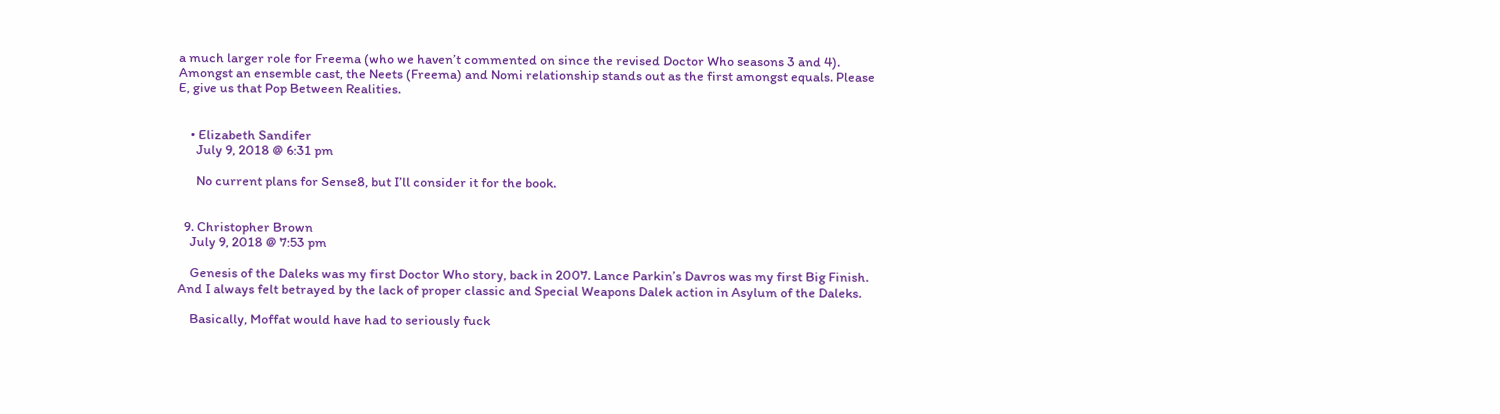a much larger role for Freema (who we haven’t commented on since the revised Doctor Who seasons 3 and 4). Amongst an ensemble cast, the Neets (Freema) and Nomi relationship stands out as the first amongst equals. Please E, give us that Pop Between Realities.


    • Elizabeth Sandifer
      July 9, 2018 @ 6:31 pm

      No current plans for Sense8, but I’ll consider it for the book.


  9. Christopher Brown
    July 9, 2018 @ 7:53 pm

    Genesis of the Daleks was my first Doctor Who story, back in 2007. Lance Parkin’s Davros was my first Big Finish. And I always felt betrayed by the lack of proper classic and Special Weapons Dalek action in Asylum of the Daleks.

    Basically, Moffat would have had to seriously fuck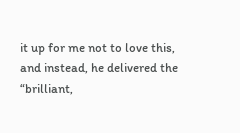it up for me not to love this, and instead, he delivered the “brilliant,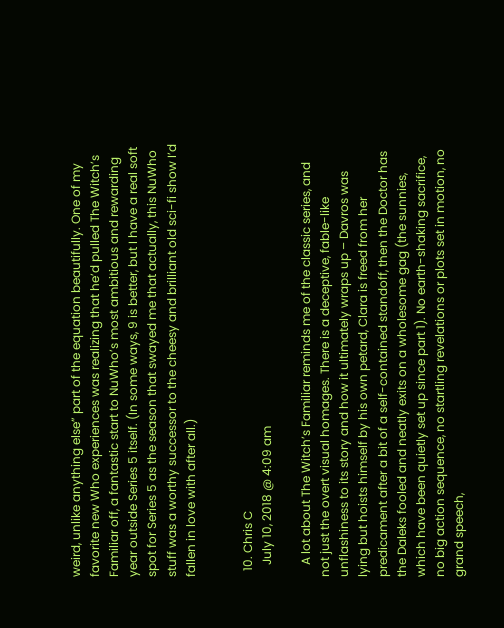weird, unlike anything else” part of the equation beautifully. One of my favorite new Who experiences was realizing that he’d pulled The Witch’s Familiar off, a fantastic start to NuWho’s most ambitious and rewarding year outside Series 5 itself. (In some ways, 9 is better, but I have a real soft spot for Series 5 as the season that swayed me that actually, this NuWho stuff was a worthy successor to the cheesy and brilliant old sci-fi show I’d fallen in love with after all.)


  10. Chris C
    July 10, 2018 @ 4:09 am

    A lot about The Witch’s Familiar reminds me of the classic series, and not just the overt visual homages. There is a deceptive, fable-like unflashiness to its story and how it ultimately wraps up – Davros was lying but hoists himself by his own petard, Clara is freed from her predicament after a bit of a self-contained standoff, then the Doctor has the Daleks fooled and neatly exits on a wholesome gag (the sunnies, which have been quietly set up since part 1). No earth-shaking sacrifice, no big action sequence, no startling revelations or plots set in motion, no grand speech,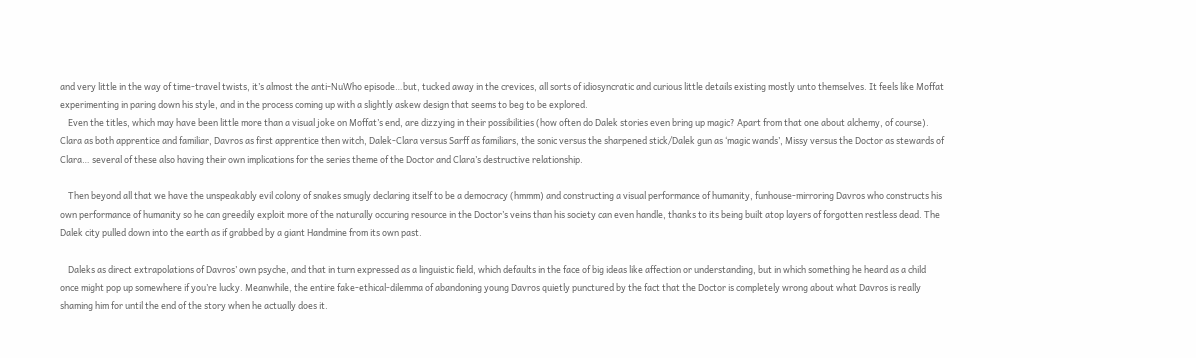and very little in the way of time-travel twists, it’s almost the anti-NuWho episode…but, tucked away in the crevices, all sorts of idiosyncratic and curious little details existing mostly unto themselves. It feels like Moffat experimenting in paring down his style, and in the process coming up with a slightly askew design that seems to beg to be explored.
    Even the titles, which may have been little more than a visual joke on Moffat’s end, are dizzying in their possibilities (how often do Dalek stories even bring up magic? Apart from that one about alchemy, of course). Clara as both apprentice and familiar, Davros as first apprentice then witch, Dalek-Clara versus Sarff as familiars, the sonic versus the sharpened stick/Dalek gun as ‘magic wands’, Missy versus the Doctor as stewards of Clara… several of these also having their own implications for the series theme of the Doctor and Clara’s destructive relationship.

    Then beyond all that we have the unspeakably evil colony of snakes smugly declaring itself to be a democracy (hmmm) and constructing a visual performance of humanity, funhouse-mirroring Davros who constructs his own performance of humanity so he can greedily exploit more of the naturally occuring resource in the Doctor’s veins than his society can even handle, thanks to its being built atop layers of forgotten restless dead. The Dalek city pulled down into the earth as if grabbed by a giant Handmine from its own past.

    Daleks as direct extrapolations of Davros’ own psyche, and that in turn expressed as a linguistic field, which defaults in the face of big ideas like affection or understanding, but in which something he heard as a child once might pop up somewhere if you’re lucky. Meanwhile, the entire fake-ethical-dilemma of abandoning young Davros quietly punctured by the fact that the Doctor is completely wrong about what Davros is really shaming him for until the end of the story when he actually does it.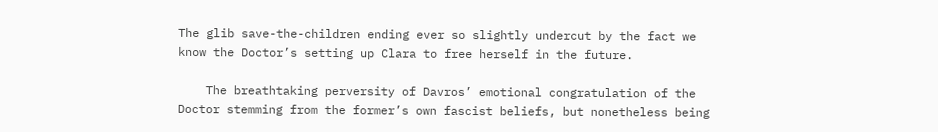The glib save-the-children ending ever so slightly undercut by the fact we know the Doctor’s setting up Clara to free herself in the future.

    The breathtaking perversity of Davros’ emotional congratulation of the Doctor stemming from the former’s own fascist beliefs, but nonetheless being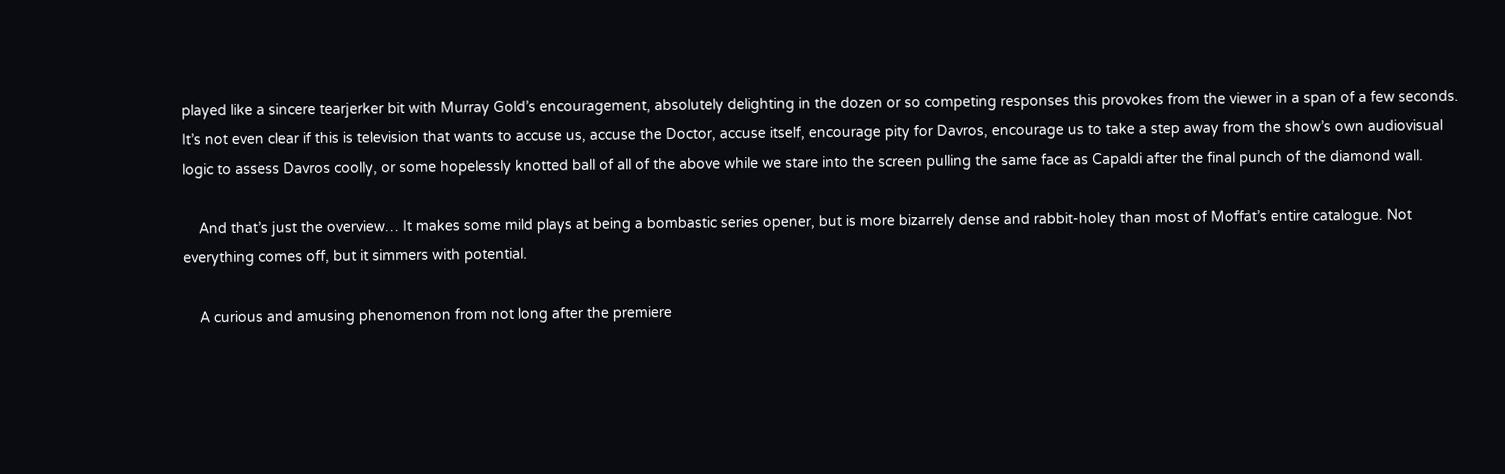played like a sincere tearjerker bit with Murray Gold’s encouragement, absolutely delighting in the dozen or so competing responses this provokes from the viewer in a span of a few seconds. It’s not even clear if this is television that wants to accuse us, accuse the Doctor, accuse itself, encourage pity for Davros, encourage us to take a step away from the show’s own audiovisual logic to assess Davros coolly, or some hopelessly knotted ball of all of the above while we stare into the screen pulling the same face as Capaldi after the final punch of the diamond wall.

    And that’s just the overview… It makes some mild plays at being a bombastic series opener, but is more bizarrely dense and rabbit-holey than most of Moffat’s entire catalogue. Not everything comes off, but it simmers with potential.

    A curious and amusing phenomenon from not long after the premiere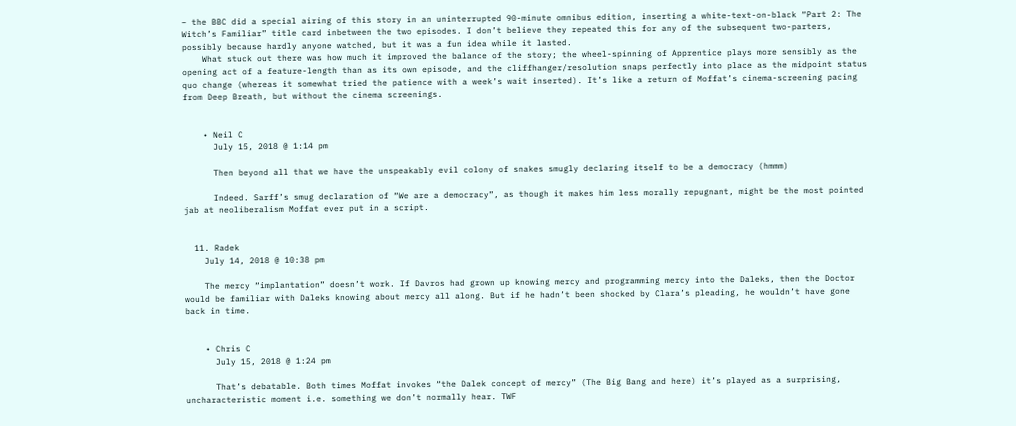– the BBC did a special airing of this story in an uninterrupted 90-minute omnibus edition, inserting a white-text-on-black “Part 2: The Witch’s Familiar” title card inbetween the two episodes. I don’t believe they repeated this for any of the subsequent two-parters, possibly because hardly anyone watched, but it was a fun idea while it lasted.
    What stuck out there was how much it improved the balance of the story; the wheel-spinning of Apprentice plays more sensibly as the opening act of a feature-length than as its own episode, and the cliffhanger/resolution snaps perfectly into place as the midpoint status quo change (whereas it somewhat tried the patience with a week’s wait inserted). It’s like a return of Moffat’s cinema-screening pacing from Deep Breath, but without the cinema screenings.


    • Neil C
      July 15, 2018 @ 1:14 pm

      Then beyond all that we have the unspeakably evil colony of snakes smugly declaring itself to be a democracy (hmmm)

      Indeed. Sarff’s smug declaration of “We are a democracy”, as though it makes him less morally repugnant, might be the most pointed jab at neoliberalism Moffat ever put in a script.


  11. Radek
    July 14, 2018 @ 10:38 pm

    The mercy “implantation” doesn’t work. If Davros had grown up knowing mercy and programming mercy into the Daleks, then the Doctor would be familiar with Daleks knowing about mercy all along. But if he hadn’t been shocked by Clara’s pleading, he wouldn’t have gone back in time.


    • Chris C
      July 15, 2018 @ 1:24 pm

      That’s debatable. Both times Moffat invokes “the Dalek concept of mercy” (The Big Bang and here) it’s played as a surprising, uncharacteristic moment i.e. something we don’t normally hear. TWF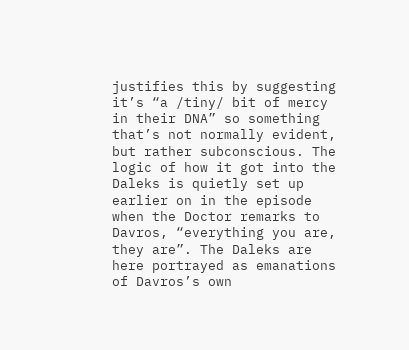justifies this by suggesting it’s “a /tiny/ bit of mercy in their DNA” so something that’s not normally evident, but rather subconscious. The logic of how it got into the Daleks is quietly set up earlier on in the episode when the Doctor remarks to Davros, “everything you are, they are”. The Daleks are here portrayed as emanations of Davros’s own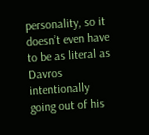personality, so it doesn’t even have to be as literal as Davros intentionally going out of his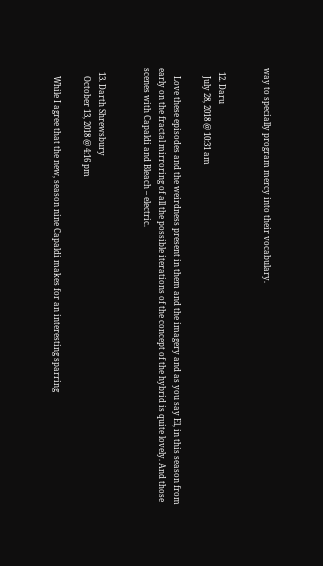way to specially program mercy into their vocabulary.


  12. Daru
    July 28, 2018 @ 10:31 am

    Love these episodes and the weirdness present in them and the imagery and as you say El, in this season from early on the fractal mirroring of all the possible iterations of the concept of the hybrid is quite lovely. And those scenes with Capaldi and Bleach – electric.


  13. Darth Shrewsbury
    October 13, 2018 @ 4:16 pm

    While I agree that the new, season nine Capaldi makes for an interesting sparring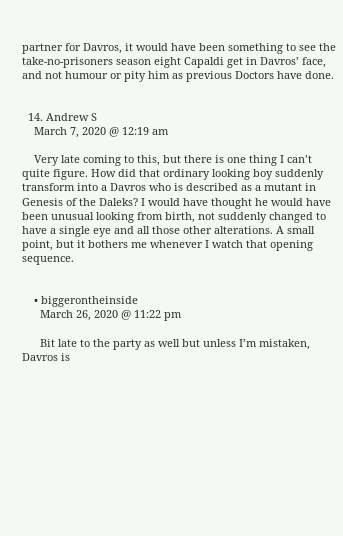partner for Davros, it would have been something to see the take-no-prisoners season eight Capaldi get in Davros’ face, and not humour or pity him as previous Doctors have done.


  14. Andrew S
    March 7, 2020 @ 12:19 am

    Very late coming to this, but there is one thing I can’t quite figure. How did that ordinary looking boy suddenly transform into a Davros who is described as a mutant in Genesis of the Daleks? I would have thought he would have been unusual looking from birth, not suddenly changed to have a single eye and all those other alterations. A small point, but it bothers me whenever I watch that opening sequence.


    • biggerontheinside
      March 26, 2020 @ 11:22 pm

      Bit late to the party as well but unless I’m mistaken, Davros is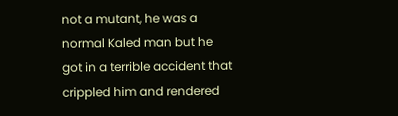not a mutant, he was a normal Kaled man but he got in a terrible accident that crippled him and rendered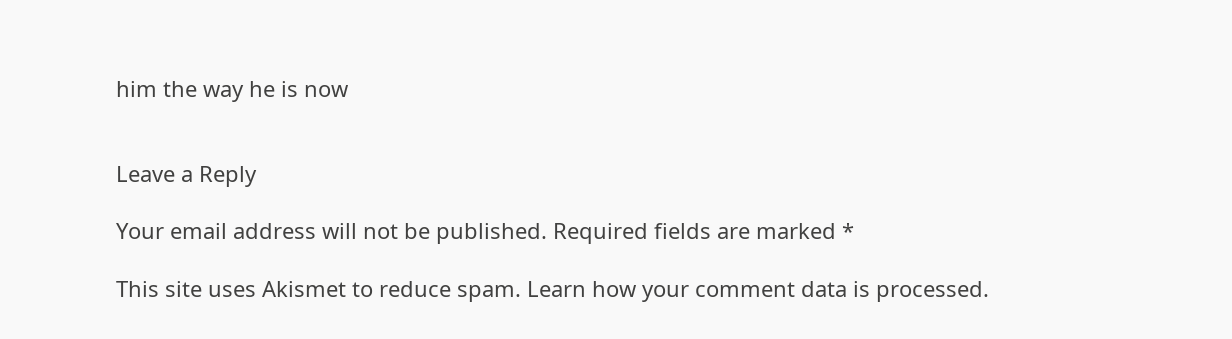him the way he is now


Leave a Reply

Your email address will not be published. Required fields are marked *

This site uses Akismet to reduce spam. Learn how your comment data is processed.